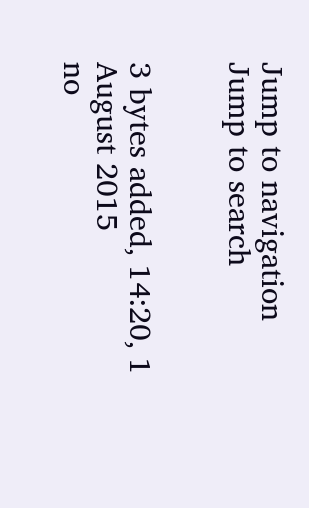Jump to navigation Jump to search


3 bytes added, 14:20, 1 August 2015
no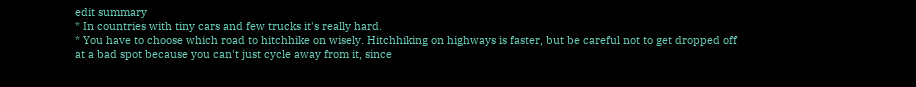edit summary
* In countries with tiny cars and few trucks it's really hard.
* You have to choose which road to hitchhike on wisely. Hitchhiking on highways is faster, but be careful not to get dropped off at a bad spot because you can't just cycle away from it, since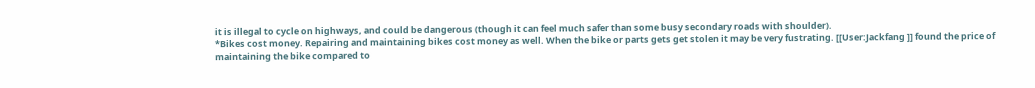it is illegal to cycle on highways, and could be dangerous (though it can feel much safer than some busy secondary roads with shoulder).
*Bikes cost money. Repairing and maintaining bikes cost money as well. When the bike or parts gets get stolen it may be very fustrating. [[User:Jackfang ]] found the price of maintaining the bike compared to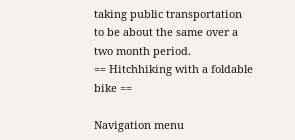taking public transportation to be about the same over a two month period.
== Hitchhiking with a foldable bike ==

Navigation menu